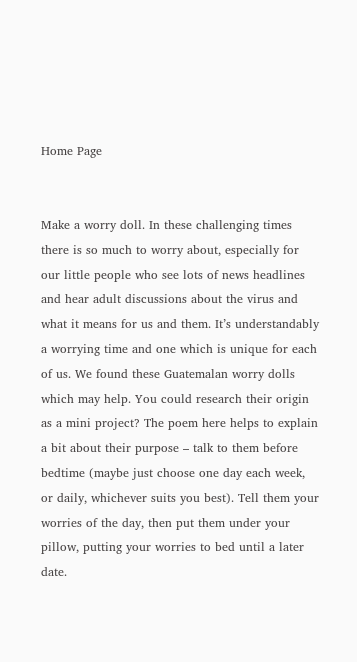Home Page


Make a worry doll. In these challenging times there is so much to worry about, especially for our little people who see lots of news headlines and hear adult discussions about the virus and what it means for us and them. It’s understandably a worrying time and one which is unique for each of us. We found these Guatemalan worry dolls which may help. You could research their origin as a mini project? The poem here helps to explain a bit about their purpose – talk to them before bedtime (maybe just choose one day each week, or daily, whichever suits you best). Tell them your worries of the day, then put them under your pillow, putting your worries to bed until a later date.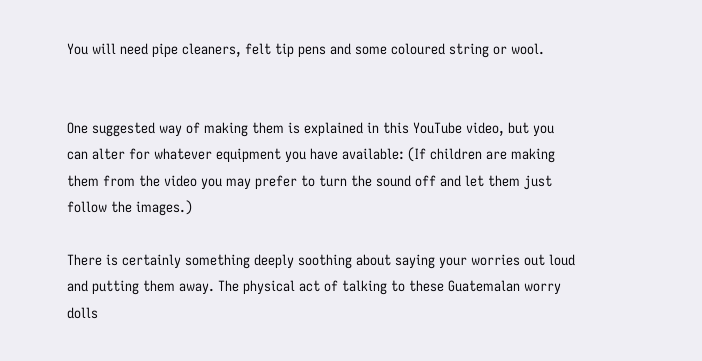You will need pipe cleaners, felt tip pens and some coloured string or wool.


One suggested way of making them is explained in this YouTube video, but you can alter for whatever equipment you have available: (If children are making them from the video you may prefer to turn the sound off and let them just follow the images.)

There is certainly something deeply soothing about saying your worries out loud and putting them away. The physical act of talking to these Guatemalan worry dolls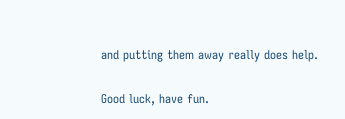and putting them away really does help.

Good luck, have fun.